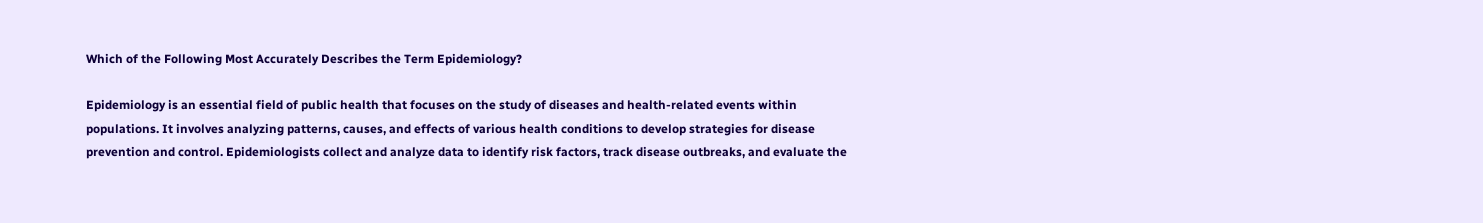Which of the Following Most Accurately Describes the Term Epidemiology?

Epidemiology is an essential field of public health that focuses on the study of diseases and health-related events within populations. It involves analyzing patterns, causes, and effects of various health conditions to develop strategies for disease prevention and control. Epidemiologists collect and analyze data to identify risk factors, track disease outbreaks, and evaluate the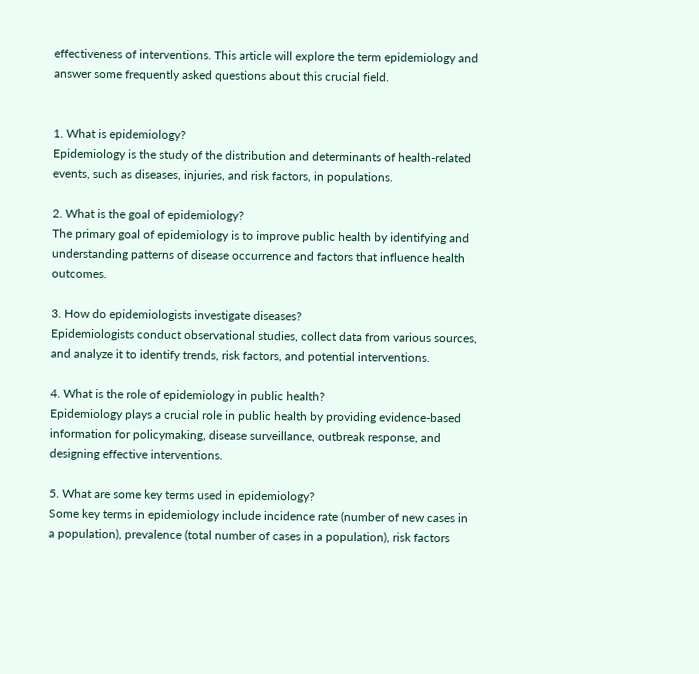effectiveness of interventions. This article will explore the term epidemiology and answer some frequently asked questions about this crucial field.


1. What is epidemiology?
Epidemiology is the study of the distribution and determinants of health-related events, such as diseases, injuries, and risk factors, in populations.

2. What is the goal of epidemiology?
The primary goal of epidemiology is to improve public health by identifying and understanding patterns of disease occurrence and factors that influence health outcomes.

3. How do epidemiologists investigate diseases?
Epidemiologists conduct observational studies, collect data from various sources, and analyze it to identify trends, risk factors, and potential interventions.

4. What is the role of epidemiology in public health?
Epidemiology plays a crucial role in public health by providing evidence-based information for policymaking, disease surveillance, outbreak response, and designing effective interventions.

5. What are some key terms used in epidemiology?
Some key terms in epidemiology include incidence rate (number of new cases in a population), prevalence (total number of cases in a population), risk factors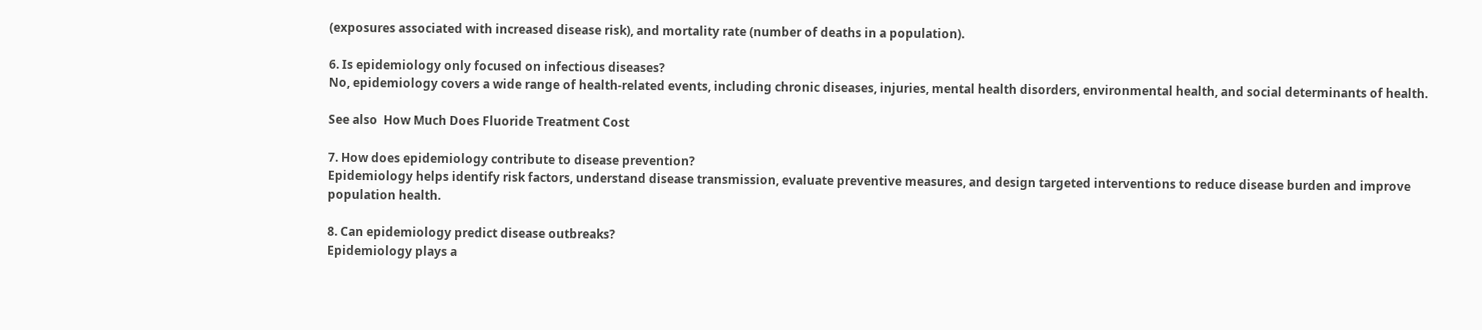(exposures associated with increased disease risk), and mortality rate (number of deaths in a population).

6. Is epidemiology only focused on infectious diseases?
No, epidemiology covers a wide range of health-related events, including chronic diseases, injuries, mental health disorders, environmental health, and social determinants of health.

See also  How Much Does Fluoride Treatment Cost

7. How does epidemiology contribute to disease prevention?
Epidemiology helps identify risk factors, understand disease transmission, evaluate preventive measures, and design targeted interventions to reduce disease burden and improve population health.

8. Can epidemiology predict disease outbreaks?
Epidemiology plays a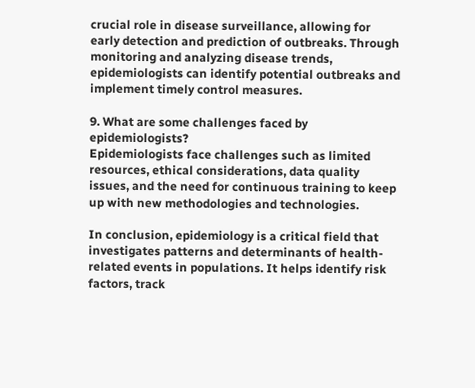crucial role in disease surveillance, allowing for early detection and prediction of outbreaks. Through monitoring and analyzing disease trends, epidemiologists can identify potential outbreaks and implement timely control measures.

9. What are some challenges faced by epidemiologists?
Epidemiologists face challenges such as limited resources, ethical considerations, data quality issues, and the need for continuous training to keep up with new methodologies and technologies.

In conclusion, epidemiology is a critical field that investigates patterns and determinants of health-related events in populations. It helps identify risk factors, track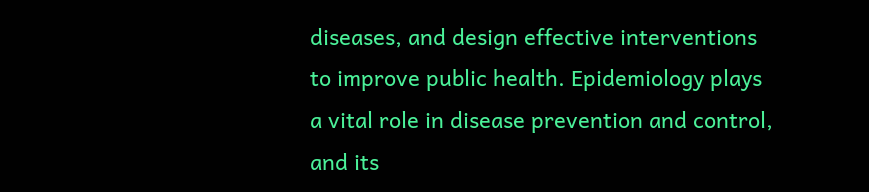diseases, and design effective interventions to improve public health. Epidemiology plays a vital role in disease prevention and control, and its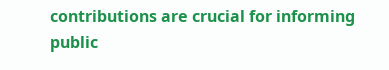contributions are crucial for informing public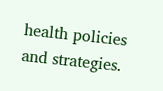health policies and strategies.